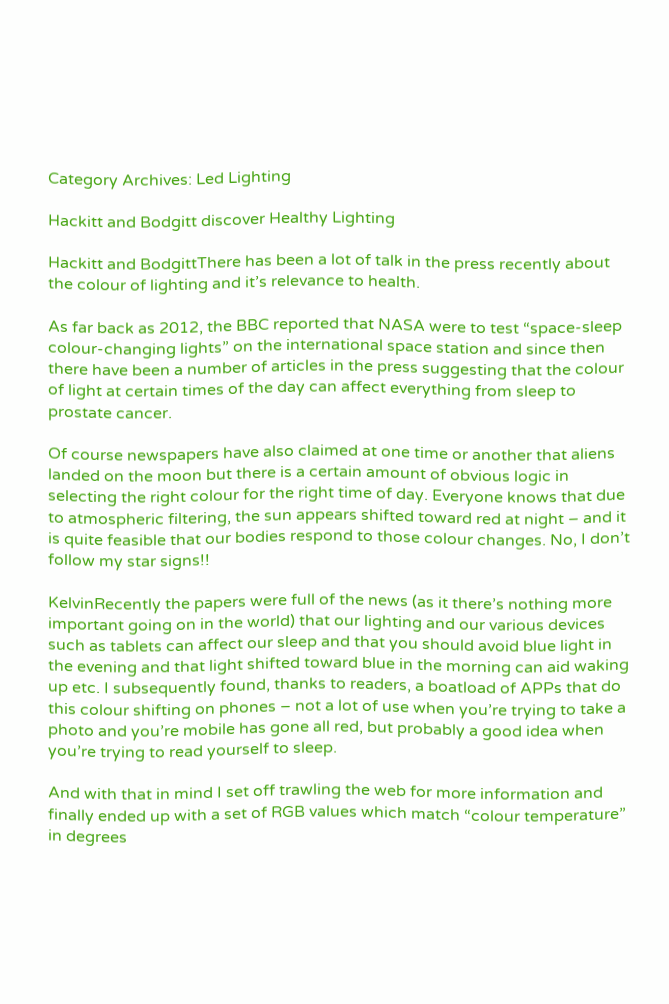Category Archives: Led Lighting

Hackitt and Bodgitt discover Healthy Lighting

Hackitt and BodgittThere has been a lot of talk in the press recently about the colour of lighting and it’s relevance to health.

As far back as 2012, the BBC reported that NASA were to test “space-sleep colour-changing lights” on the international space station and since then there have been a number of articles in the press suggesting that the colour of light at certain times of the day can affect everything from sleep to prostate cancer.

Of course newspapers have also claimed at one time or another that aliens landed on the moon but there is a certain amount of obvious logic in selecting the right colour for the right time of day. Everyone knows that due to atmospheric filtering, the sun appears shifted toward red at night – and it is quite feasible that our bodies respond to those colour changes. No, I don’t follow my star signs!!

KelvinRecently the papers were full of the news (as it there’s nothing more important going on in the world) that our lighting and our various devices such as tablets can affect our sleep and that you should avoid blue light in the evening and that light shifted toward blue in the morning can aid waking up etc. I subsequently found, thanks to readers, a boatload of APPs that do this colour shifting on phones – not a lot of use when you’re trying to take a photo and you’re mobile has gone all red, but probably a good idea when you’re trying to read yourself to sleep.

And with that in mind I set off trawling the web for more information and finally ended up with a set of RGB values which match “colour temperature” in degrees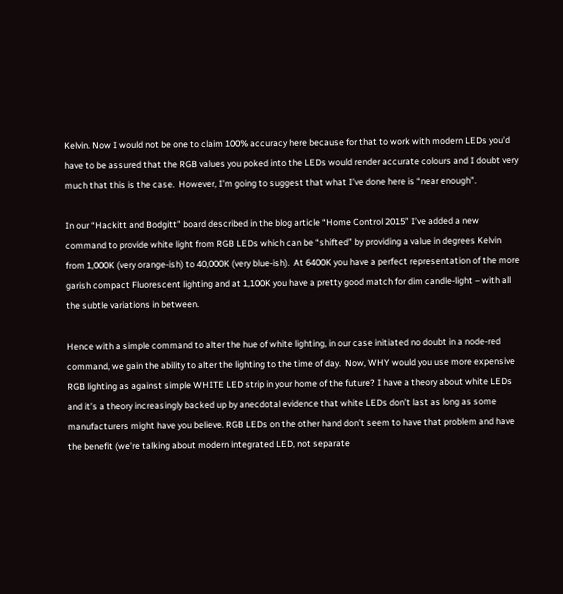Kelvin. Now I would not be one to claim 100% accuracy here because for that to work with modern LEDs you’d have to be assured that the RGB values you poked into the LEDs would render accurate colours and I doubt very much that this is the case.  However, I’m going to suggest that what I’ve done here is “near enough”.

In our “Hackitt and Bodgitt” board described in the blog article “Home Control 2015” I’ve added a new command to provide white light from RGB LEDs which can be “shifted” by providing a value in degrees Kelvin from 1,000K (very orange-ish) to 40,000K (very blue-ish).  At 6400K you have a perfect representation of the more garish compact Fluorescent lighting and at 1,100K you have a pretty good match for dim candle-light – with all the subtle variations in between.

Hence with a simple command to alter the hue of white lighting, in our case initiated no doubt in a node-red command, we gain the ability to alter the lighting to the time of day.  Now, WHY would you use more expensive RGB lighting as against simple WHITE LED strip in your home of the future? I have a theory about white LEDs and it’s a theory increasingly backed up by anecdotal evidence that white LEDs don’t last as long as some manufacturers might have you believe. RGB LEDs on the other hand don’t seem to have that problem and have the benefit (we’re talking about modern integrated LED, not separate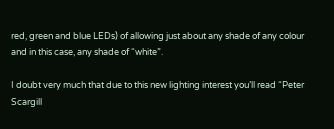red, green and blue LEDs) of allowing just about any shade of any colour and in this case, any shade of “white”.

I doubt very much that due to this new lighting interest you’ll read “Peter Scargill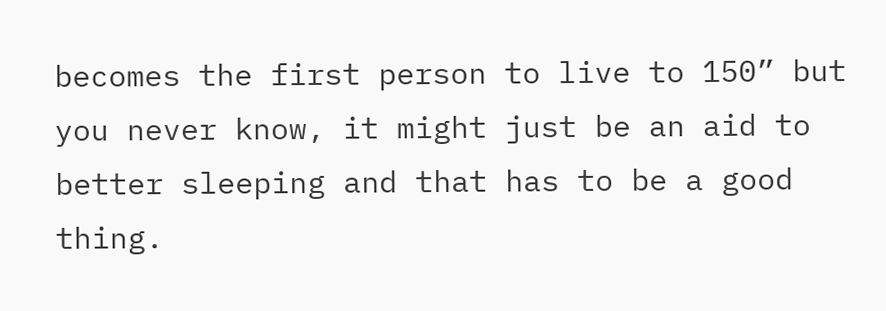becomes the first person to live to 150” but you never know, it might just be an aid to better sleeping and that has to be a good thing.